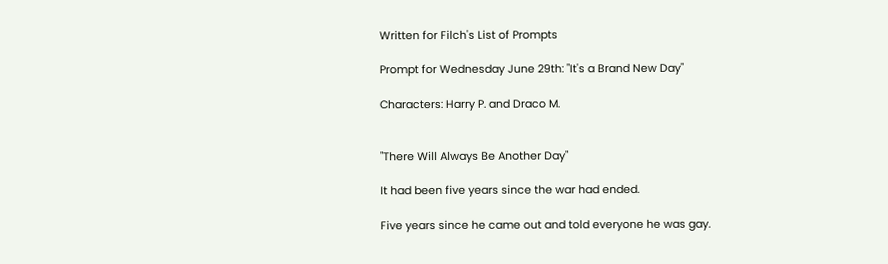Written for Filch's List of Prompts

Prompt for Wednesday June 29th: "It's a Brand New Day"

Characters: Harry P. and Draco M.


"There Will Always Be Another Day"

It had been five years since the war had ended.

Five years since he came out and told everyone he was gay.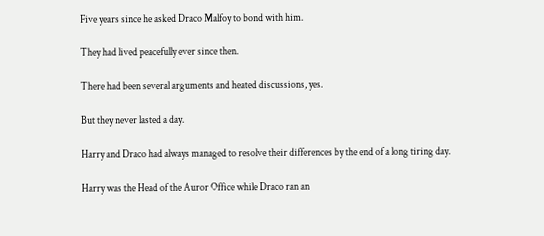Five years since he asked Draco Malfoy to bond with him.

They had lived peacefully ever since then.

There had been several arguments and heated discussions, yes.

But they never lasted a day.

Harry and Draco had always managed to resolve their differences by the end of a long tiring day.

Harry was the Head of the Auror Office while Draco ran an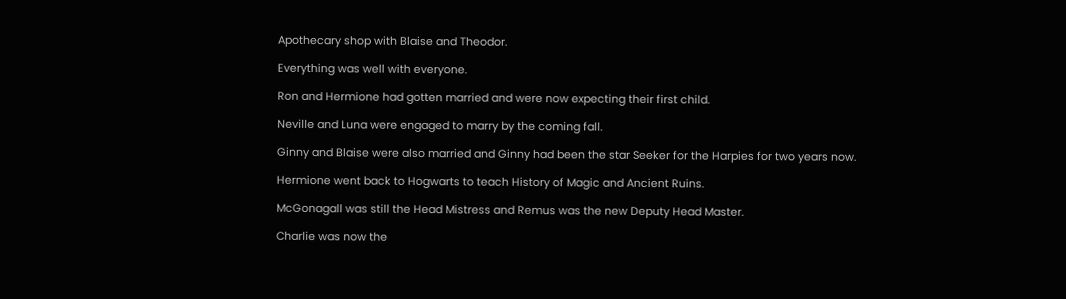Apothecary shop with Blaise and Theodor.

Everything was well with everyone.

Ron and Hermione had gotten married and were now expecting their first child.

Neville and Luna were engaged to marry by the coming fall.

Ginny and Blaise were also married and Ginny had been the star Seeker for the Harpies for two years now.

Hermione went back to Hogwarts to teach History of Magic and Ancient Ruins.

McGonagall was still the Head Mistress and Remus was the new Deputy Head Master.

Charlie was now the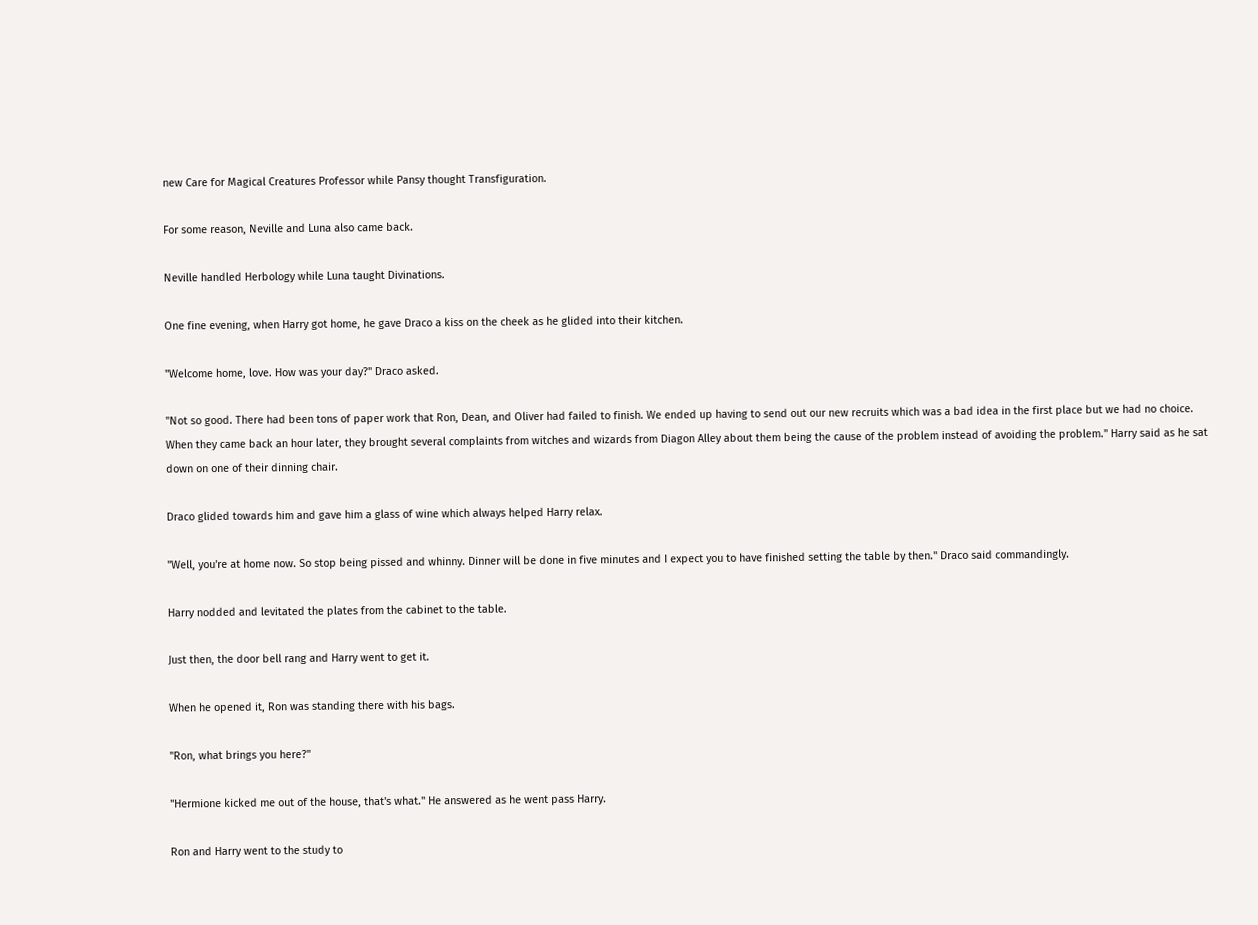new Care for Magical Creatures Professor while Pansy thought Transfiguration.

For some reason, Neville and Luna also came back.

Neville handled Herbology while Luna taught Divinations.

One fine evening, when Harry got home, he gave Draco a kiss on the cheek as he glided into their kitchen.

"Welcome home, love. How was your day?" Draco asked.

"Not so good. There had been tons of paper work that Ron, Dean, and Oliver had failed to finish. We ended up having to send out our new recruits which was a bad idea in the first place but we had no choice. When they came back an hour later, they brought several complaints from witches and wizards from Diagon Alley about them being the cause of the problem instead of avoiding the problem." Harry said as he sat down on one of their dinning chair.

Draco glided towards him and gave him a glass of wine which always helped Harry relax.

"Well, you're at home now. So stop being pissed and whinny. Dinner will be done in five minutes and I expect you to have finished setting the table by then." Draco said commandingly.

Harry nodded and levitated the plates from the cabinet to the table.

Just then, the door bell rang and Harry went to get it.

When he opened it, Ron was standing there with his bags.

"Ron, what brings you here?"

"Hermione kicked me out of the house, that's what." He answered as he went pass Harry.

Ron and Harry went to the study to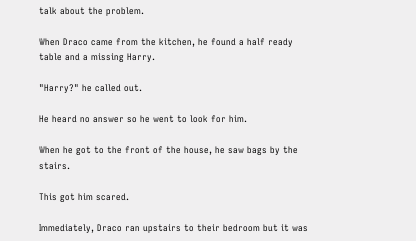talk about the problem.

When Draco came from the kitchen, he found a half ready table and a missing Harry.

"Harry?" he called out.

He heard no answer so he went to look for him.

When he got to the front of the house, he saw bags by the stairs.

This got him scared.

Immediately, Draco ran upstairs to their bedroom but it was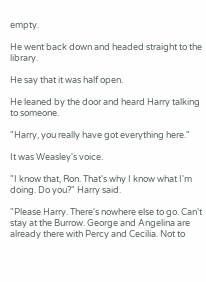empty.

He went back down and headed straight to the library.

He say that it was half open.

He leaned by the door and heard Harry talking to someone.

"Harry, you really have got everything here."

It was Weasley's voice.

"I know that, Ron. That's why I know what I'm doing. Do you?" Harry said.

"Please Harry. There's nowhere else to go. Can't stay at the Burrow. George and Angelina are already there with Percy and Cecilia. Not to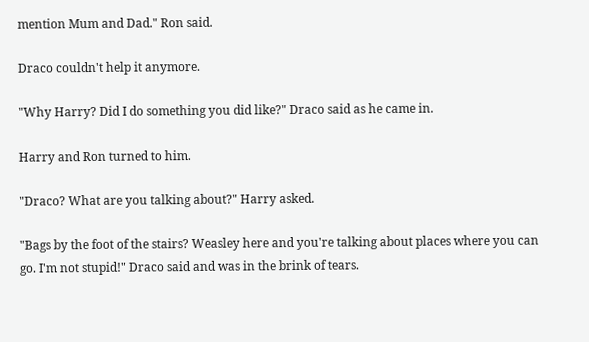mention Mum and Dad." Ron said.

Draco couldn't help it anymore.

"Why Harry? Did I do something you did like?" Draco said as he came in.

Harry and Ron turned to him.

"Draco? What are you talking about?" Harry asked.

"Bags by the foot of the stairs? Weasley here and you're talking about places where you can go. I'm not stupid!" Draco said and was in the brink of tears.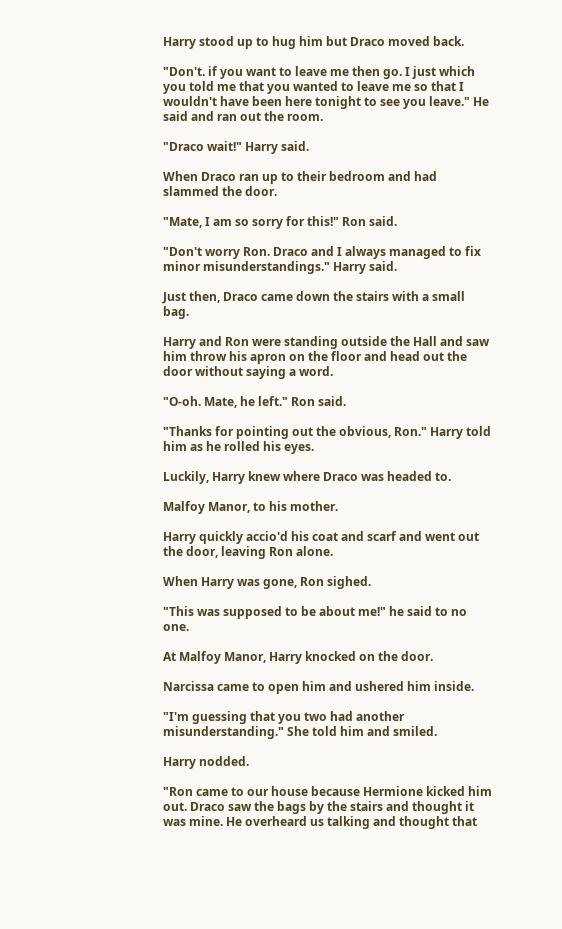Harry stood up to hug him but Draco moved back.

"Don't. if you want to leave me then go. I just which you told me that you wanted to leave me so that I wouldn't have been here tonight to see you leave." He said and ran out the room.

"Draco wait!" Harry said.

When Draco ran up to their bedroom and had slammed the door.

"Mate, I am so sorry for this!" Ron said.

"Don't worry Ron. Draco and I always managed to fix minor misunderstandings." Harry said.

Just then, Draco came down the stairs with a small bag.

Harry and Ron were standing outside the Hall and saw him throw his apron on the floor and head out the door without saying a word.

"O-oh. Mate, he left." Ron said.

"Thanks for pointing out the obvious, Ron." Harry told him as he rolled his eyes.

Luckily, Harry knew where Draco was headed to.

Malfoy Manor, to his mother.

Harry quickly accio'd his coat and scarf and went out the door, leaving Ron alone.

When Harry was gone, Ron sighed.

"This was supposed to be about me!" he said to no one.

At Malfoy Manor, Harry knocked on the door.

Narcissa came to open him and ushered him inside.

"I'm guessing that you two had another misunderstanding." She told him and smiled.

Harry nodded.

"Ron came to our house because Hermione kicked him out. Draco saw the bags by the stairs and thought it was mine. He overheard us talking and thought that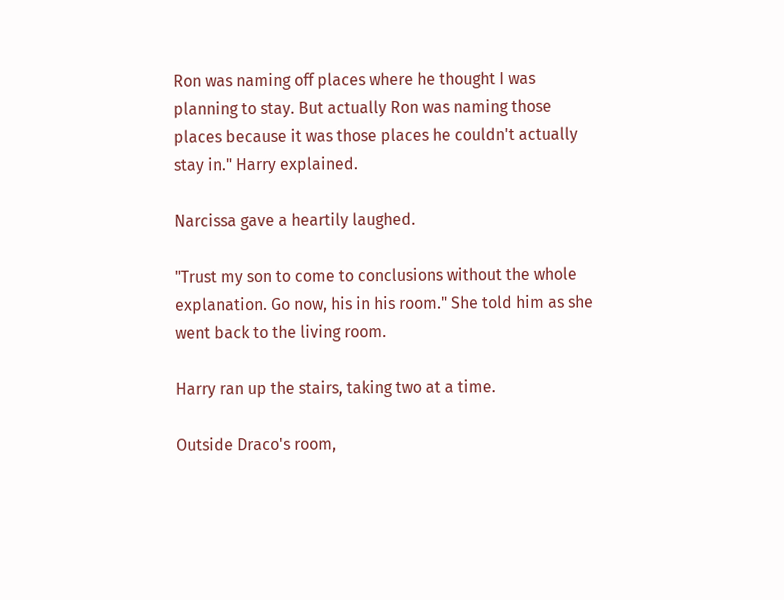Ron was naming off places where he thought I was planning to stay. But actually Ron was naming those places because it was those places he couldn't actually stay in." Harry explained.

Narcissa gave a heartily laughed.

"Trust my son to come to conclusions without the whole explanation. Go now, his in his room." She told him as she went back to the living room.

Harry ran up the stairs, taking two at a time.

Outside Draco's room,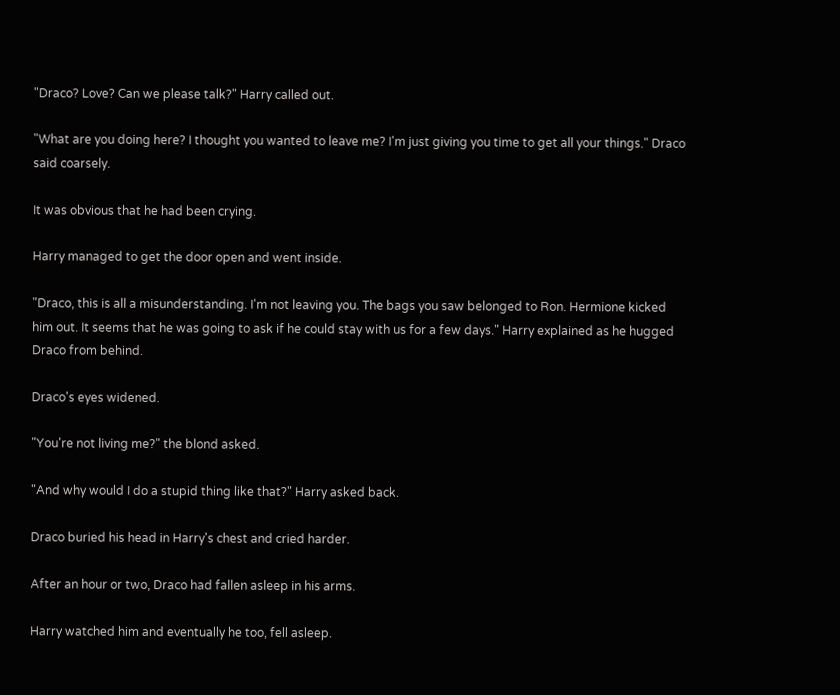"Draco? Love? Can we please talk?" Harry called out.

"What are you doing here? I thought you wanted to leave me? I'm just giving you time to get all your things." Draco said coarsely.

It was obvious that he had been crying.

Harry managed to get the door open and went inside.

"Draco, this is all a misunderstanding. I'm not leaving you. The bags you saw belonged to Ron. Hermione kicked him out. It seems that he was going to ask if he could stay with us for a few days." Harry explained as he hugged Draco from behind.

Draco's eyes widened.

"You're not living me?" the blond asked.

"And why would I do a stupid thing like that?" Harry asked back.

Draco buried his head in Harry's chest and cried harder.

After an hour or two, Draco had fallen asleep in his arms.

Harry watched him and eventually he too, fell asleep.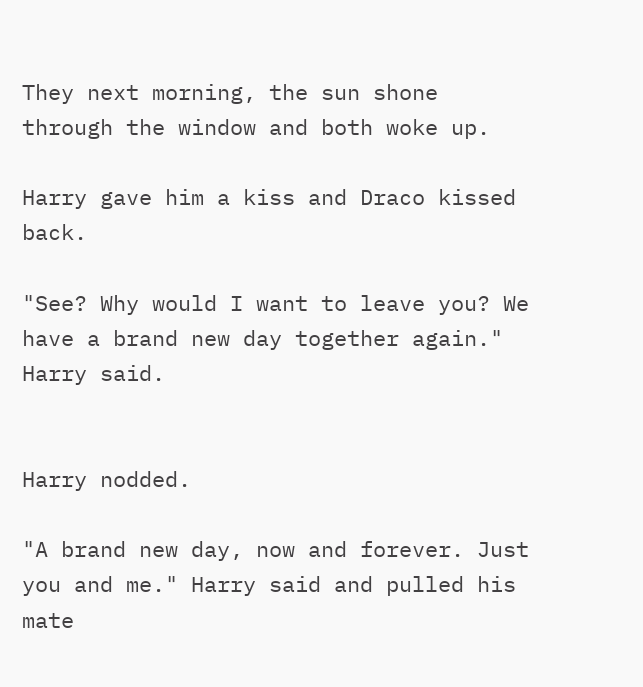They next morning, the sun shone through the window and both woke up.

Harry gave him a kiss and Draco kissed back.

"See? Why would I want to leave you? We have a brand new day together again." Harry said.


Harry nodded.

"A brand new day, now and forever. Just you and me." Harry said and pulled his mate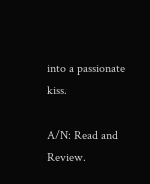into a passionate kiss.

A/N: Read and Review.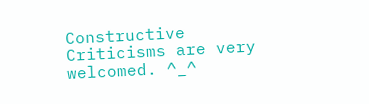Constructive Criticisms are very welcomed. ^_^